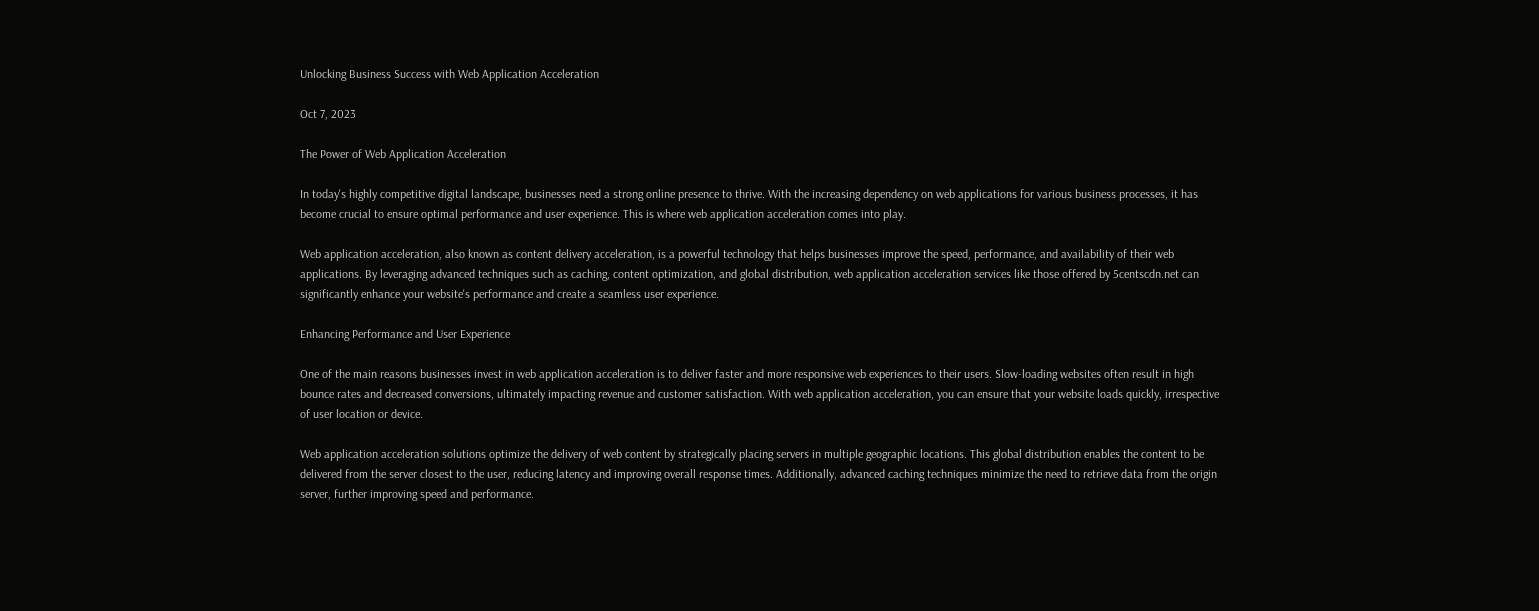Unlocking Business Success with Web Application Acceleration

Oct 7, 2023

The Power of Web Application Acceleration

In today's highly competitive digital landscape, businesses need a strong online presence to thrive. With the increasing dependency on web applications for various business processes, it has become crucial to ensure optimal performance and user experience. This is where web application acceleration comes into play.

Web application acceleration, also known as content delivery acceleration, is a powerful technology that helps businesses improve the speed, performance, and availability of their web applications. By leveraging advanced techniques such as caching, content optimization, and global distribution, web application acceleration services like those offered by 5centscdn.net can significantly enhance your website's performance and create a seamless user experience.

Enhancing Performance and User Experience

One of the main reasons businesses invest in web application acceleration is to deliver faster and more responsive web experiences to their users. Slow-loading websites often result in high bounce rates and decreased conversions, ultimately impacting revenue and customer satisfaction. With web application acceleration, you can ensure that your website loads quickly, irrespective of user location or device.

Web application acceleration solutions optimize the delivery of web content by strategically placing servers in multiple geographic locations. This global distribution enables the content to be delivered from the server closest to the user, reducing latency and improving overall response times. Additionally, advanced caching techniques minimize the need to retrieve data from the origin server, further improving speed and performance.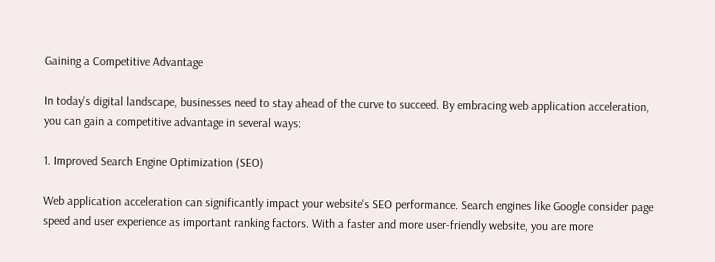Gaining a Competitive Advantage

In today's digital landscape, businesses need to stay ahead of the curve to succeed. By embracing web application acceleration, you can gain a competitive advantage in several ways:

1. Improved Search Engine Optimization (SEO)

Web application acceleration can significantly impact your website's SEO performance. Search engines like Google consider page speed and user experience as important ranking factors. With a faster and more user-friendly website, you are more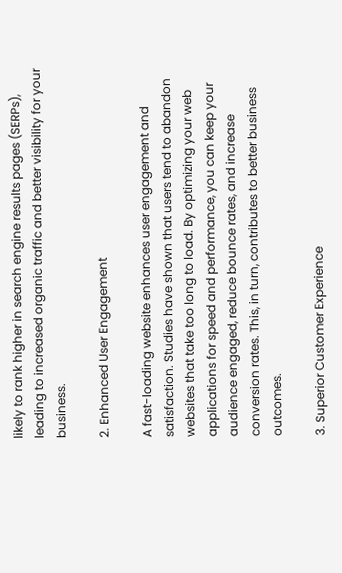likely to rank higher in search engine results pages (SERPs), leading to increased organic traffic and better visibility for your business.

2. Enhanced User Engagement

A fast-loading website enhances user engagement and satisfaction. Studies have shown that users tend to abandon websites that take too long to load. By optimizing your web applications for speed and performance, you can keep your audience engaged, reduce bounce rates, and increase conversion rates. This, in turn, contributes to better business outcomes.

3. Superior Customer Experience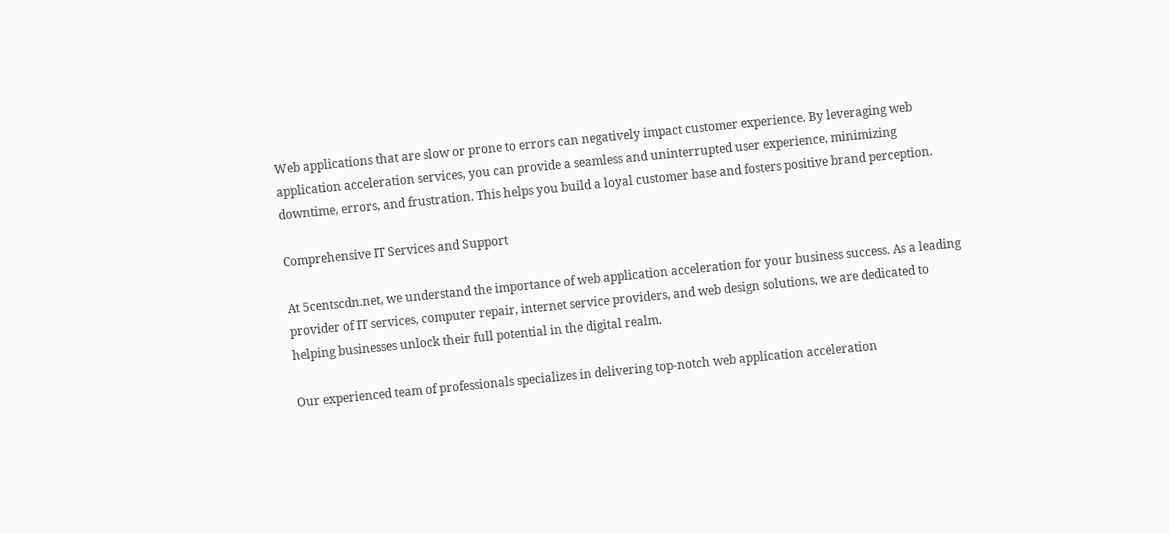Web applications that are slow or prone to errors can negatively impact customer experience. By leveraging web application acceleration services, you can provide a seamless and uninterrupted user experience, minimizing downtime, errors, and frustration. This helps you build a loyal customer base and fosters positive brand perception.

Comprehensive IT Services and Support

At 5centscdn.net, we understand the importance of web application acceleration for your business success. As a leading provider of IT services, computer repair, internet service providers, and web design solutions, we are dedicated to helping businesses unlock their full potential in the digital realm.

Our experienced team of professionals specializes in delivering top-notch web application acceleration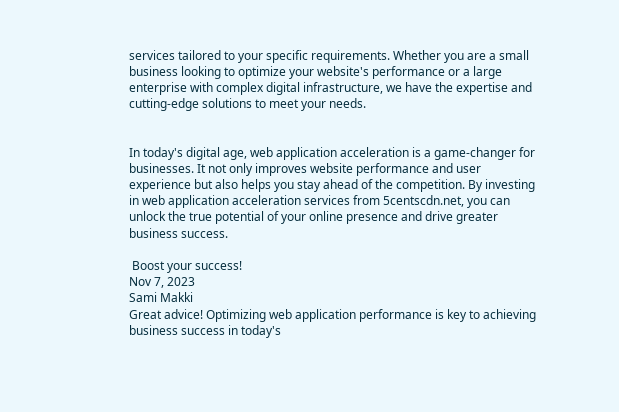services tailored to your specific requirements. Whether you are a small business looking to optimize your website's performance or a large enterprise with complex digital infrastructure, we have the expertise and cutting-edge solutions to meet your needs.


In today's digital age, web application acceleration is a game-changer for businesses. It not only improves website performance and user experience but also helps you stay ahead of the competition. By investing in web application acceleration services from 5centscdn.net, you can unlock the true potential of your online presence and drive greater business success.

 Boost your success!
Nov 7, 2023
Sami Makki
Great advice! Optimizing web application performance is key to achieving business success in today's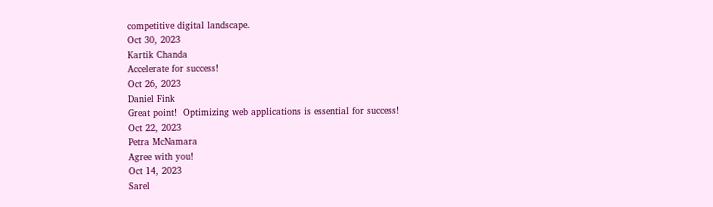competitive digital landscape.
Oct 30, 2023
Kartik Chanda
Accelerate for success!
Oct 26, 2023
Daniel Fink
Great point!  Optimizing web applications is essential for success!
Oct 22, 2023
Petra McNamara
Agree with you!
Oct 14, 2023
Sarel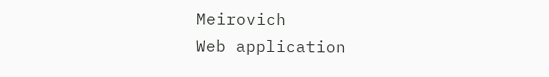Meirovich
Web application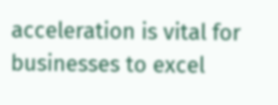acceleration is vital for businesses to excel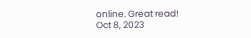online. Great read!
Oct 8, 2023